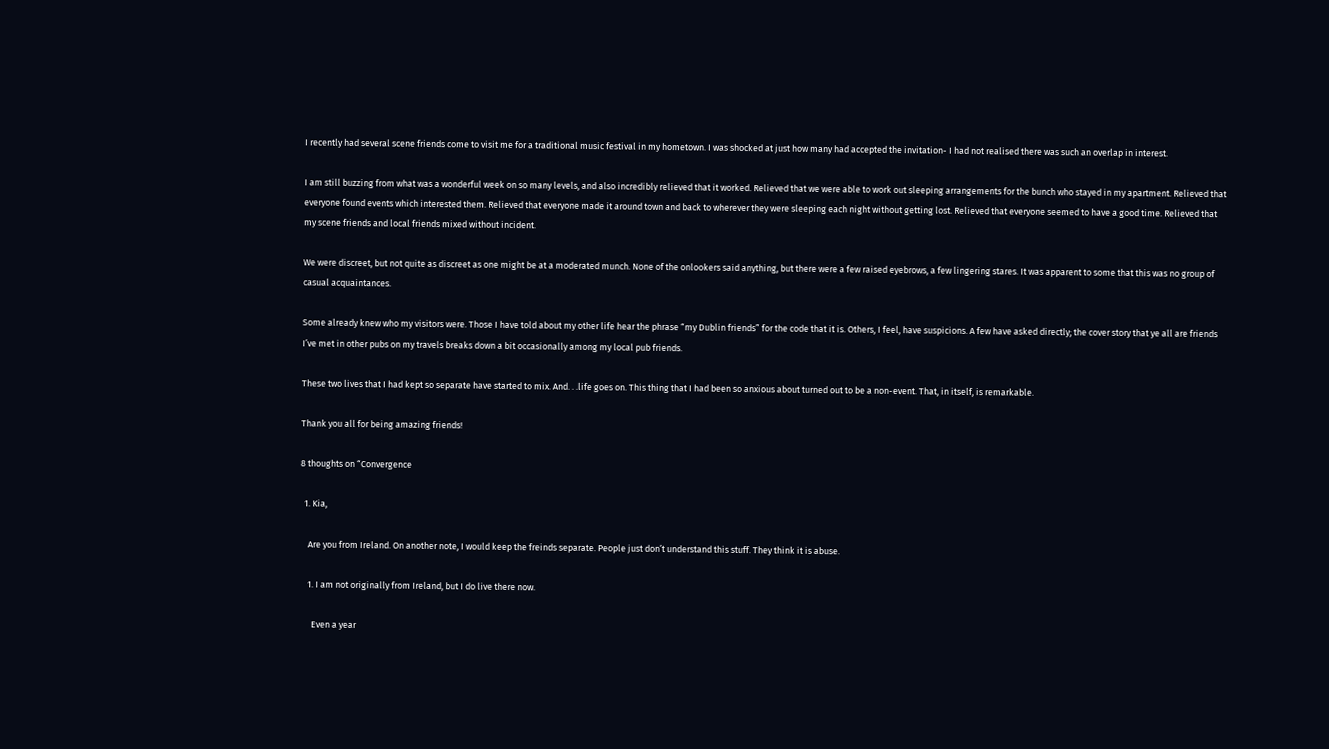I recently had several scene friends come to visit me for a traditional music festival in my hometown. I was shocked at just how many had accepted the invitation- I had not realised there was such an overlap in interest.

I am still buzzing from what was a wonderful week on so many levels, and also incredibly relieved that it worked. Relieved that we were able to work out sleeping arrangements for the bunch who stayed in my apartment. Relieved that everyone found events which interested them. Relieved that everyone made it around town and back to wherever they were sleeping each night without getting lost. Relieved that everyone seemed to have a good time. Relieved that my scene friends and local friends mixed without incident.

We were discreet, but not quite as discreet as one might be at a moderated munch. None of the onlookers said anything, but there were a few raised eyebrows, a few lingering stares. It was apparent to some that this was no group of casual acquaintances.

Some already knew who my visitors were. Those I have told about my other life hear the phrase “my Dublin friends” for the code that it is. Others, I feel, have suspicions. A few have asked directly; the cover story that ye all are friends I’ve met in other pubs on my travels breaks down a bit occasionally among my local pub friends.

These two lives that I had kept so separate have started to mix. And. . .life goes on. This thing that I had been so anxious about turned out to be a non-event. That, in itself, is remarkable.

Thank you all for being amazing friends!

8 thoughts on “Convergence

  1. Kia,

    Are you from Ireland. On another note, I would keep the freinds separate. People just don’t understand this stuff. They think it is abuse.

    1. I am not originally from Ireland, but I do live there now.

      Even a year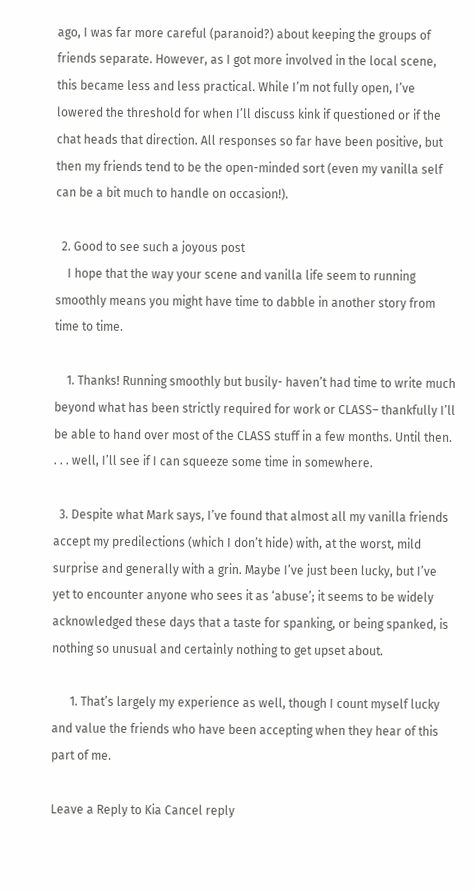ago, I was far more careful (paranoid?) about keeping the groups of friends separate. However, as I got more involved in the local scene, this became less and less practical. While I’m not fully open, I’ve lowered the threshold for when I’ll discuss kink if questioned or if the chat heads that direction. All responses so far have been positive, but then my friends tend to be the open-minded sort (even my vanilla self can be a bit much to handle on occasion!).

  2. Good to see such a joyous post
    I hope that the way your scene and vanilla life seem to running smoothly means you might have time to dabble in another story from time to time.

    1. Thanks! Running smoothly but busily- haven’t had time to write much beyond what has been strictly required for work or CLASS– thankfully I’ll be able to hand over most of the CLASS stuff in a few months. Until then. . . . well, I’ll see if I can squeeze some time in somewhere.

  3. Despite what Mark says, I’ve found that almost all my vanilla friends accept my predilections (which I don’t hide) with, at the worst, mild surprise and generally with a grin. Maybe I’ve just been lucky, but I’ve yet to encounter anyone who sees it as ‘abuse’; it seems to be widely acknowledged these days that a taste for spanking, or being spanked, is nothing so unusual and certainly nothing to get upset about.

      1. That’s largely my experience as well, though I count myself lucky and value the friends who have been accepting when they hear of this part of me.

Leave a Reply to Kia Cancel reply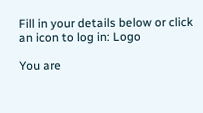Fill in your details below or click an icon to log in: Logo

You are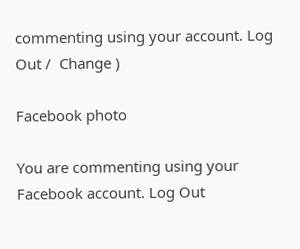commenting using your account. Log Out /  Change )

Facebook photo

You are commenting using your Facebook account. Log Out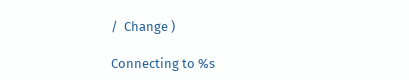/  Change )

Connecting to %s